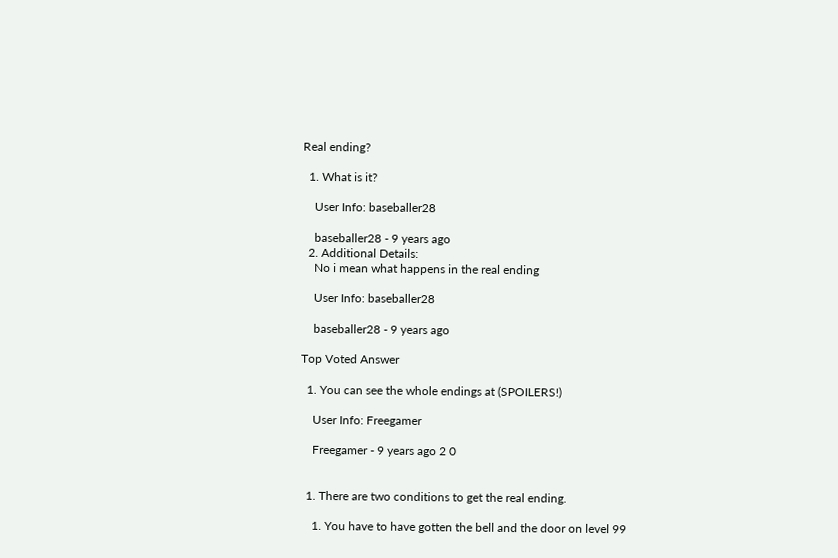Real ending?

  1. What is it?

    User Info: baseballer28

    baseballer28 - 9 years ago
  2. Additional Details:
    No i mean what happens in the real ending

    User Info: baseballer28

    baseballer28 - 9 years ago

Top Voted Answer

  1. You can see the whole endings at (SPOILERS!)

    User Info: Freegamer

    Freegamer - 9 years ago 2 0


  1. There are two conditions to get the real ending.

    1. You have to have gotten the bell and the door on level 99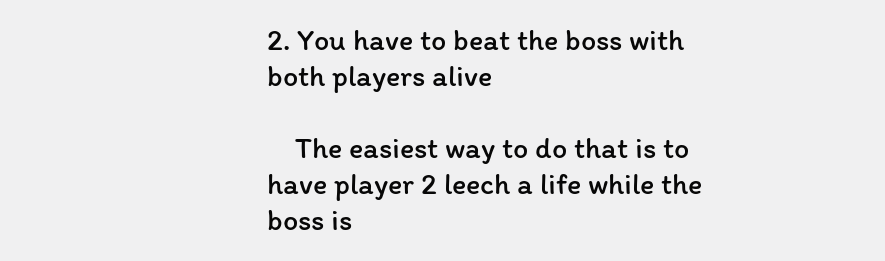2. You have to beat the boss with both players alive

    The easiest way to do that is to have player 2 leech a life while the boss is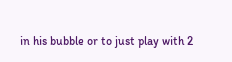in his bubble or to just play with 2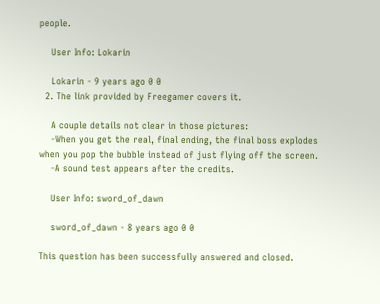people.

    User Info: Lokarin

    Lokarin - 9 years ago 0 0
  2. The link provided by Freegamer covers it.

    A couple details not clear in those pictures:
    -When you get the real, final ending, the final boss explodes when you pop the bubble instead of just flying off the screen.
    -A sound test appears after the credits.

    User Info: sword_of_dawn

    sword_of_dawn - 8 years ago 0 0

This question has been successfully answered and closed.